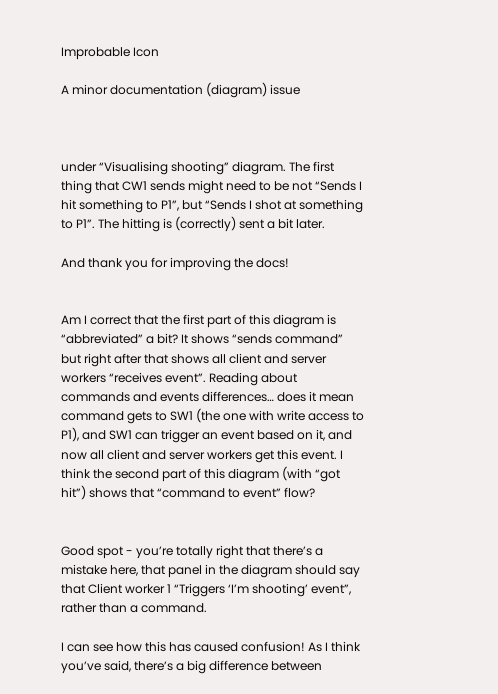Improbable Icon

A minor documentation (diagram) issue



under “Visualising shooting” diagram. The first thing that CW1 sends might need to be not “Sends I hit something to P1”, but “Sends I shot at something to P1”. The hitting is (correctly) sent a bit later.

And thank you for improving the docs!


Am I correct that the first part of this diagram is “abbreviated” a bit? It shows “sends command” but right after that shows all client and server workers “receives event”. Reading about commands and events differences… does it mean command gets to SW1 (the one with write access to P1), and SW1 can trigger an event based on it, and now all client and server workers get this event. I think the second part of this diagram (with “got hit”) shows that “command to event” flow?


Good spot - you’re totally right that there’s a mistake here, that panel in the diagram should say that Client worker 1 “Triggers ‘I’m shooting’ event”, rather than a command.

I can see how this has caused confusion! As I think you’ve said, there’s a big difference between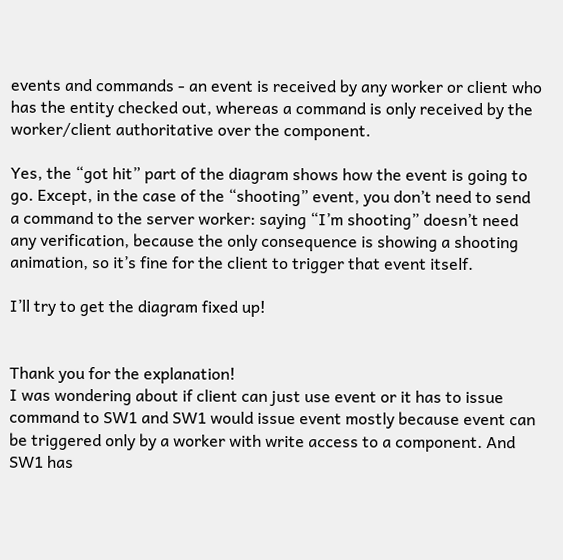events and commands - an event is received by any worker or client who has the entity checked out, whereas a command is only received by the worker/client authoritative over the component.

Yes, the “got hit” part of the diagram shows how the event is going to go. Except, in the case of the “shooting” event, you don’t need to send a command to the server worker: saying “I’m shooting” doesn’t need any verification, because the only consequence is showing a shooting animation, so it’s fine for the client to trigger that event itself.

I’ll try to get the diagram fixed up!


Thank you for the explanation!
I was wondering about if client can just use event or it has to issue command to SW1 and SW1 would issue event mostly because event can be triggered only by a worker with write access to a component. And SW1 has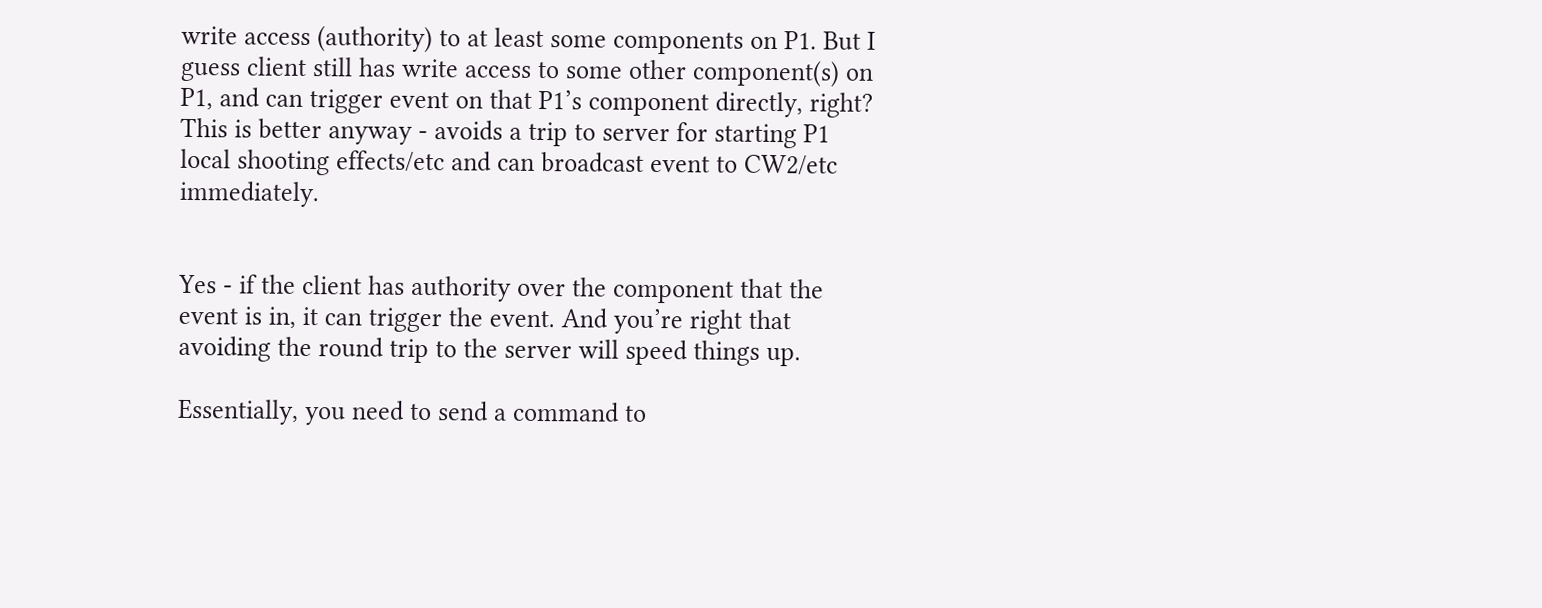write access (authority) to at least some components on P1. But I guess client still has write access to some other component(s) on P1, and can trigger event on that P1’s component directly, right?
This is better anyway - avoids a trip to server for starting P1 local shooting effects/etc and can broadcast event to CW2/etc immediately.


Yes - if the client has authority over the component that the event is in, it can trigger the event. And you’re right that avoiding the round trip to the server will speed things up.

Essentially, you need to send a command to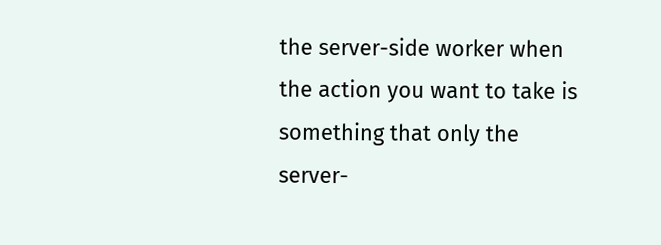the server-side worker when the action you want to take is something that only the server-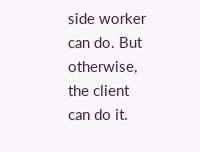side worker can do. But otherwise, the client can do it.